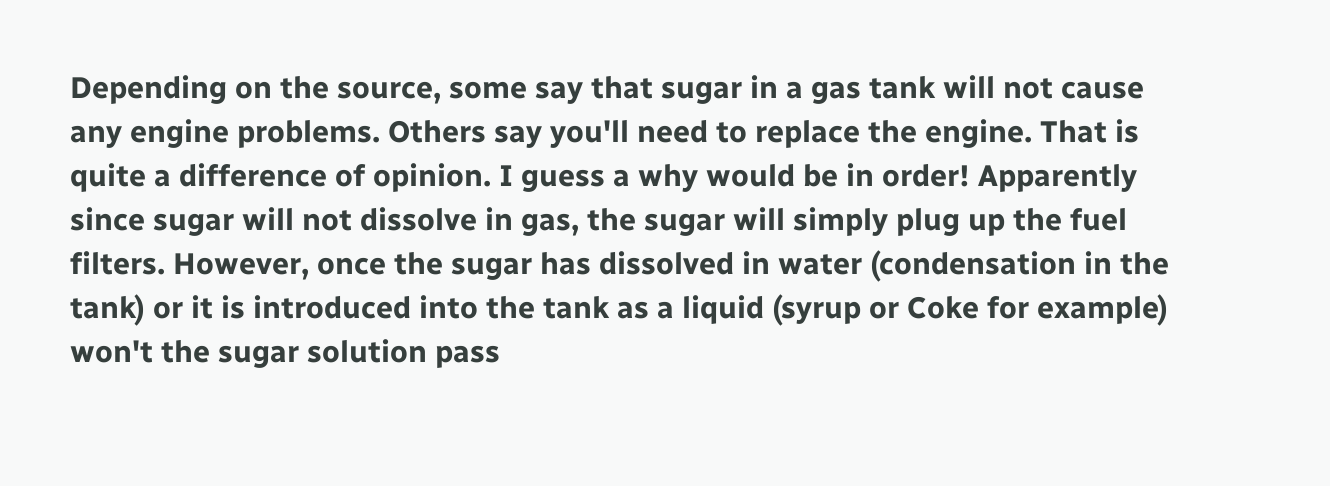Depending on the source, some say that sugar in a gas tank will not cause any engine problems. Others say you'll need to replace the engine. That is quite a difference of opinion. I guess a why would be in order! Apparently since sugar will not dissolve in gas, the sugar will simply plug up the fuel filters. However, once the sugar has dissolved in water (condensation in the tank) or it is introduced into the tank as a liquid (syrup or Coke for example) won't the sugar solution pass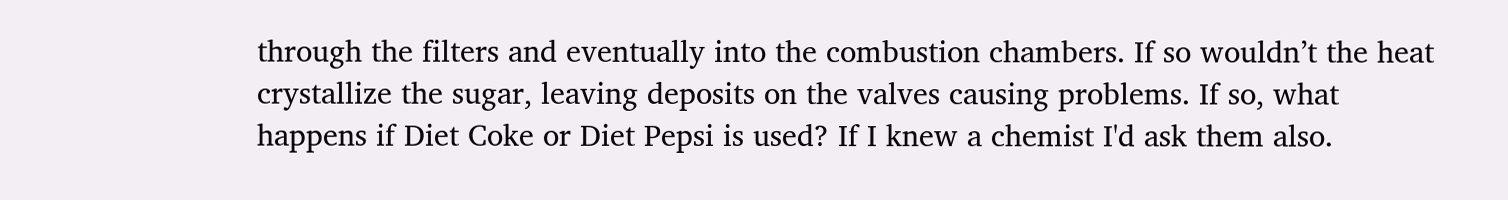through the filters and eventually into the combustion chambers. If so wouldn’t the heat crystallize the sugar, leaving deposits on the valves causing problems. If so, what happens if Diet Coke or Diet Pepsi is used? If I knew a chemist I'd ask them also.